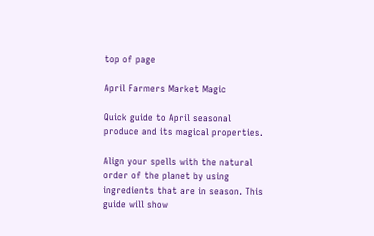top of page

April Farmers Market Magic

Quick guide to April seasonal produce and its magical properties.

Align your spells with the natural order of the planet by using ingredients that are in season. This guide will show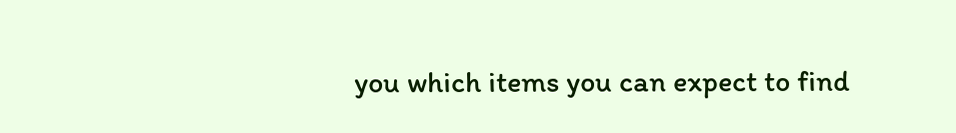you which items you can expect to find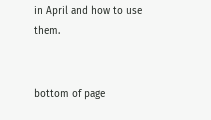in April and how to use them.


bottom of page